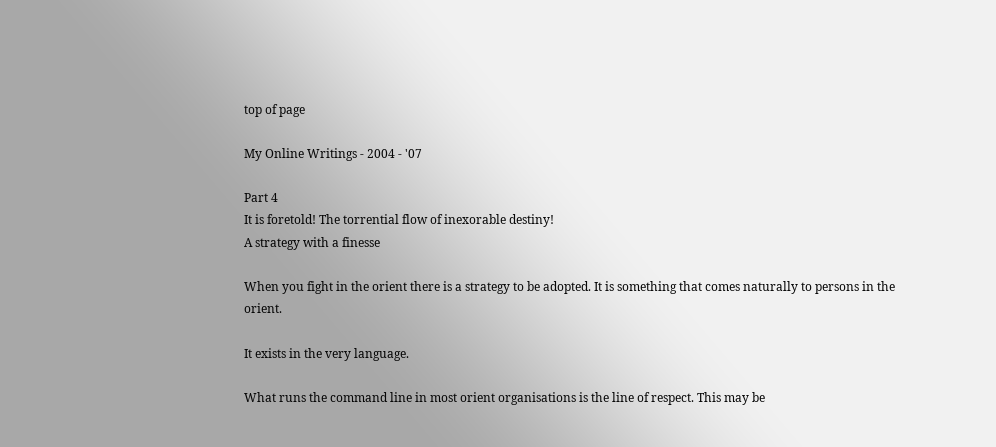top of page

My Online Writings - 2004 - '07

Part 4
It is foretold! The torrential flow of inexorable destiny!
A strategy with a finesse

When you fight in the orient there is a strategy to be adopted. It is something that comes naturally to persons in the orient.

It exists in the very language.

What runs the command line in most orient organisations is the line of respect. This may be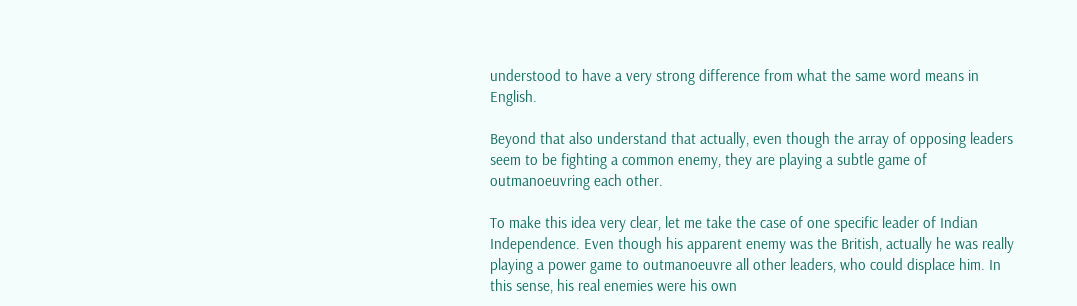understood to have a very strong difference from what the same word means in English.

Beyond that also understand that actually, even though the array of opposing leaders seem to be fighting a common enemy, they are playing a subtle game of outmanoeuvring each other.

To make this idea very clear, let me take the case of one specific leader of Indian Independence. Even though his apparent enemy was the British, actually he was really playing a power game to outmanoeuvre all other leaders, who could displace him. In this sense, his real enemies were his own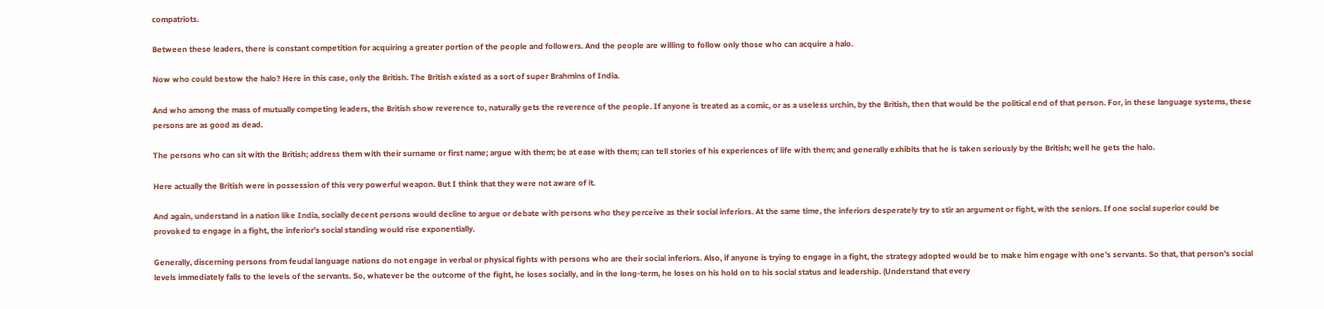compatriots.

Between these leaders, there is constant competition for acquiring a greater portion of the people and followers. And the people are willing to follow only those who can acquire a halo.

Now who could bestow the halo? Here in this case, only the British. The British existed as a sort of super Brahmins of India.

And who among the mass of mutually competing leaders, the British show reverence to, naturally gets the reverence of the people. If anyone is treated as a comic, or as a useless urchin, by the British, then that would be the political end of that person. For, in these language systems, these persons are as good as dead.

The persons who can sit with the British; address them with their surname or first name; argue with them; be at ease with them; can tell stories of his experiences of life with them; and generally exhibits that he is taken seriously by the British; well he gets the halo.

Here actually the British were in possession of this very powerful weapon. But I think that they were not aware of it.

And again, understand in a nation like India, socially decent persons would decline to argue or debate with persons who they perceive as their social inferiors. At the same time, the inferiors desperately try to stir an argument or fight, with the seniors. If one social superior could be provoked to engage in a fight, the inferior’s social standing would rise exponentially.

Generally, discerning persons from feudal language nations do not engage in verbal or physical fights with persons who are their social inferiors. Also, if anyone is trying to engage in a fight, the strategy adopted would be to make him engage with one’s servants. So that, that person’s social levels immediately falls to the levels of the servants. So, whatever be the outcome of the fight, he loses socially, and in the long-term, he loses on his hold on to his social status and leadership. (Understand that every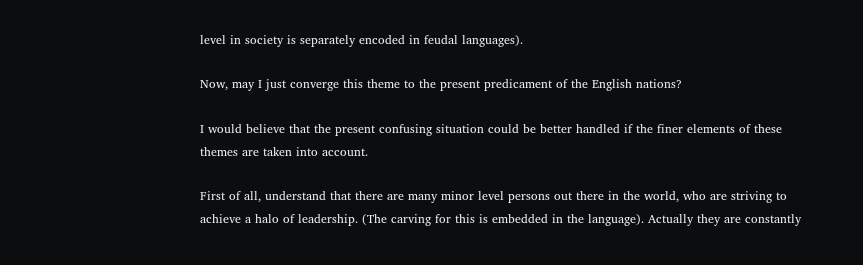level in society is separately encoded in feudal languages).

Now, may I just converge this theme to the present predicament of the English nations?

I would believe that the present confusing situation could be better handled if the finer elements of these themes are taken into account.

First of all, understand that there are many minor level persons out there in the world, who are striving to achieve a halo of leadership. (The carving for this is embedded in the language). Actually they are constantly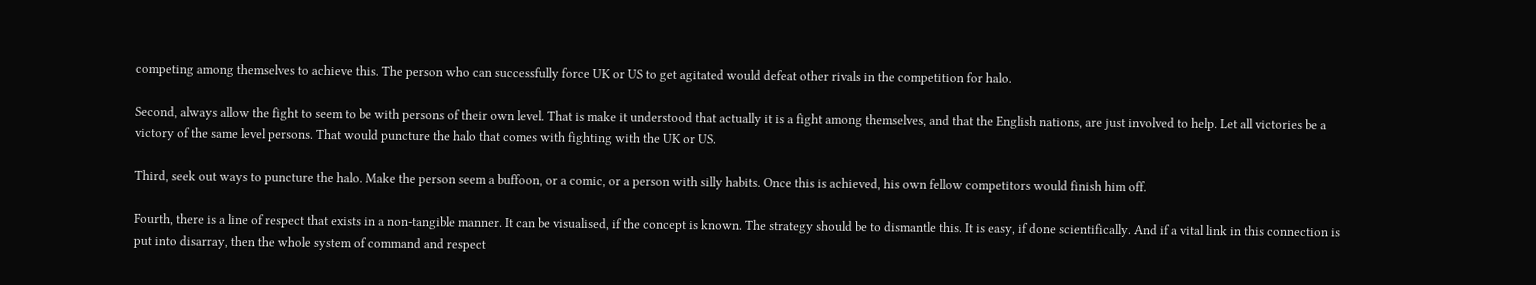competing among themselves to achieve this. The person who can successfully force UK or US to get agitated would defeat other rivals in the competition for halo.

Second, always allow the fight to seem to be with persons of their own level. That is make it understood that actually it is a fight among themselves, and that the English nations, are just involved to help. Let all victories be a victory of the same level persons. That would puncture the halo that comes with fighting with the UK or US.

Third, seek out ways to puncture the halo. Make the person seem a buffoon, or a comic, or a person with silly habits. Once this is achieved, his own fellow competitors would finish him off.

Fourth, there is a line of respect that exists in a non-tangible manner. It can be visualised, if the concept is known. The strategy should be to dismantle this. It is easy, if done scientifically. And if a vital link in this connection is put into disarray, then the whole system of command and respect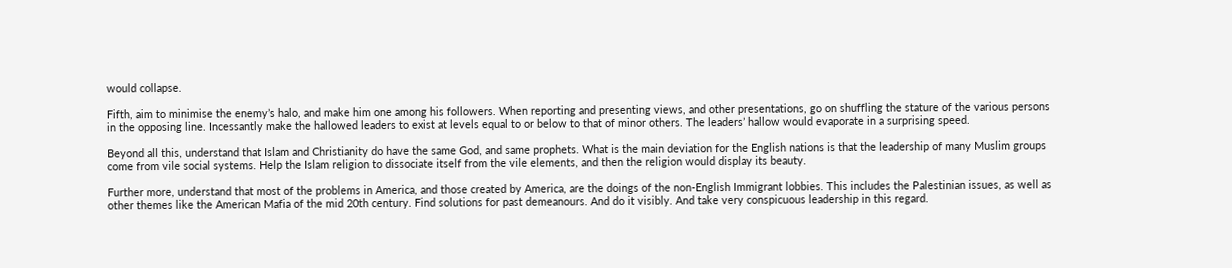would collapse.

Fifth, aim to minimise the enemy’s halo, and make him one among his followers. When reporting and presenting views, and other presentations, go on shuffling the stature of the various persons in the opposing line. Incessantly make the hallowed leaders to exist at levels equal to or below to that of minor others. The leaders’ hallow would evaporate in a surprising speed.

Beyond all this, understand that Islam and Christianity do have the same God, and same prophets. What is the main deviation for the English nations is that the leadership of many Muslim groups come from vile social systems. Help the Islam religion to dissociate itself from the vile elements, and then the religion would display its beauty.

Further more, understand that most of the problems in America, and those created by America, are the doings of the non-English Immigrant lobbies. This includes the Palestinian issues, as well as other themes like the American Mafia of the mid 20th century. Find solutions for past demeanours. And do it visibly. And take very conspicuous leadership in this regard.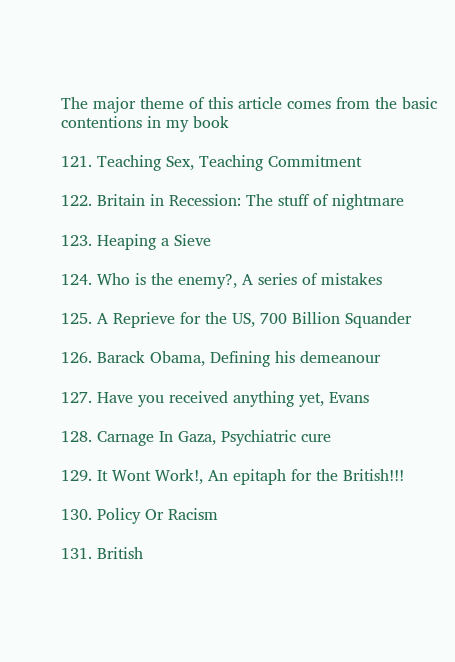The major theme of this article comes from the basic contentions in my book

121. Teaching Sex, Teaching Commitment

122. Britain in Recession: The stuff of nightmare

123. Heaping a Sieve

124. Who is the enemy?, A series of mistakes

125. A Reprieve for the US, 700 Billion Squander

126. Barack Obama, Defining his demeanour

127. Have you received anything yet, Evans

128. Carnage In Gaza, Psychiatric cure

129. It Wont Work!, An epitaph for the British!!!

130. Policy Or Racism

131. British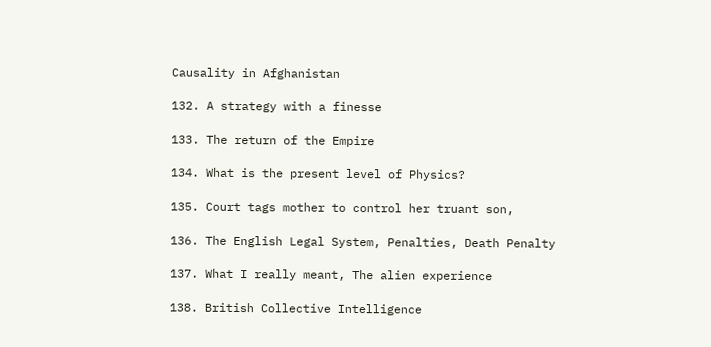Causality in Afghanistan

132. A strategy with a finesse

133. The return of the Empire

134. What is the present level of Physics?

135. Court tags mother to control her truant son,

136. The English Legal System, Penalties, Death Penalty

137. What I really meant, The alien experience

138. British Collective Intelligence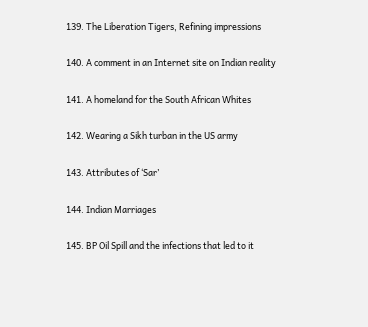139. The Liberation Tigers, Refining impressions

140. A comment in an Internet site on Indian reality

141. A homeland for the South African Whites

142. Wearing a Sikh turban in the US army

143. Attributes of ‘Sar’

144. Indian Marriages

145. BP Oil Spill and the infections that led to it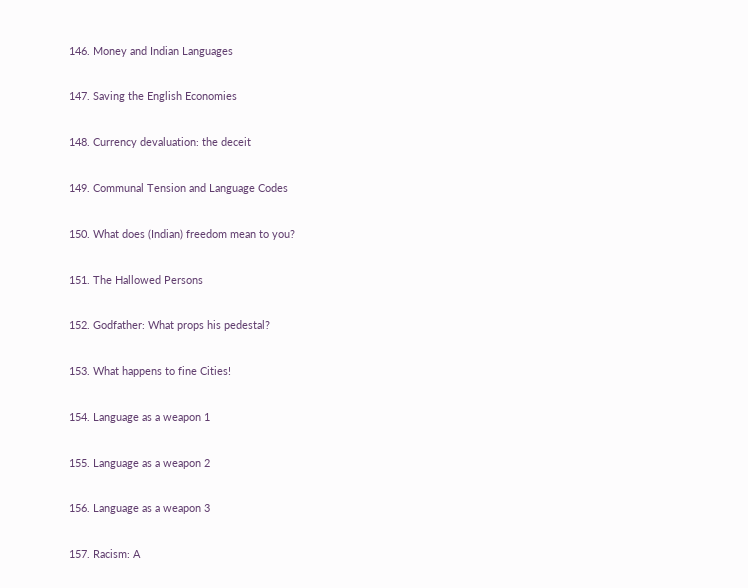146. Money and Indian Languages

147. Saving the English Economies

148. Currency devaluation: the deceit

149. Communal Tension and Language Codes

150. What does (Indian) freedom mean to you?

151. The Hallowed Persons

152. Godfather: What props his pedestal?

153. What happens to fine Cities!

154. Language as a weapon 1

155. Language as a weapon 2

156. Language as a weapon 3

157. Racism: A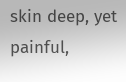skin deep, yet painful,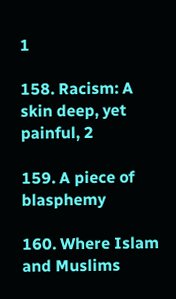1

158. Racism: A skin deep, yet painful, 2

159. A piece of blasphemy

160. Where Islam and Muslims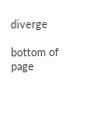diverge

bottom of page